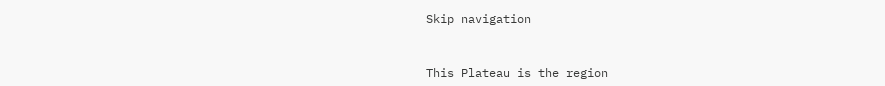Skip navigation


This Plateau is the region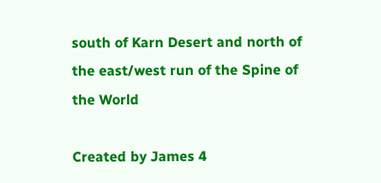south of Karn Desert and north of the east/west run of the Spine of the World

Created by James 4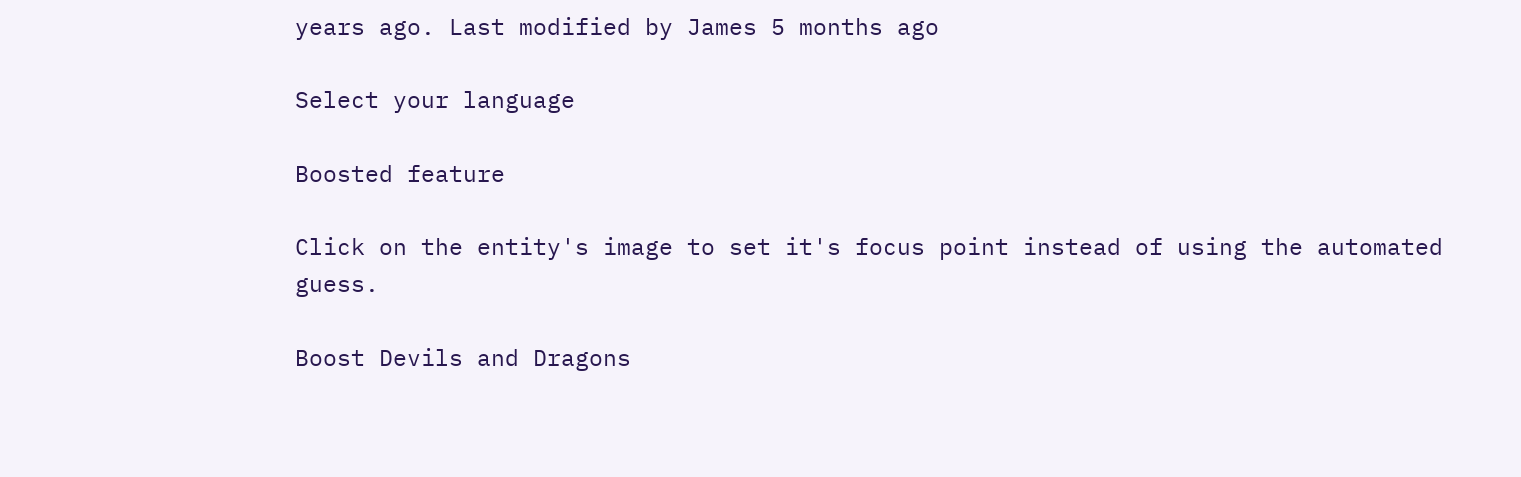years ago. Last modified by James 5 months ago

Select your language

Boosted feature

Click on the entity's image to set it's focus point instead of using the automated guess.

Boost Devils and Dragons